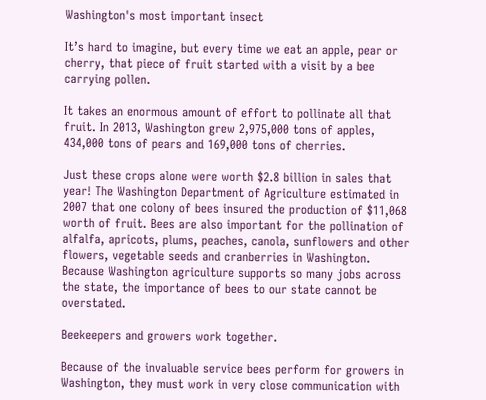Washington's most important insect

It’s hard to imagine, but every time we eat an apple, pear or cherry, that piece of fruit started with a visit by a bee carrying pollen.

It takes an enormous amount of effort to pollinate all that fruit. In 2013, Washington grew 2,975,000 tons of apples, 434,000 tons of pears and 169,000 tons of cherries.

Just these crops alone were worth $2.8 billion in sales that year! The Washington Department of Agriculture estimated in 2007 that one colony of bees insured the production of $11,068 worth of fruit. Bees are also important for the pollination of alfalfa, apricots, plums, peaches, canola, sunflowers and other flowers, vegetable seeds and cranberries in Washington. Because Washington agriculture supports so many jobs across the state, the importance of bees to our state cannot be overstated.

Beekeepers and growers work together.

Because of the invaluable service bees perform for growers in Washington, they must work in very close communication with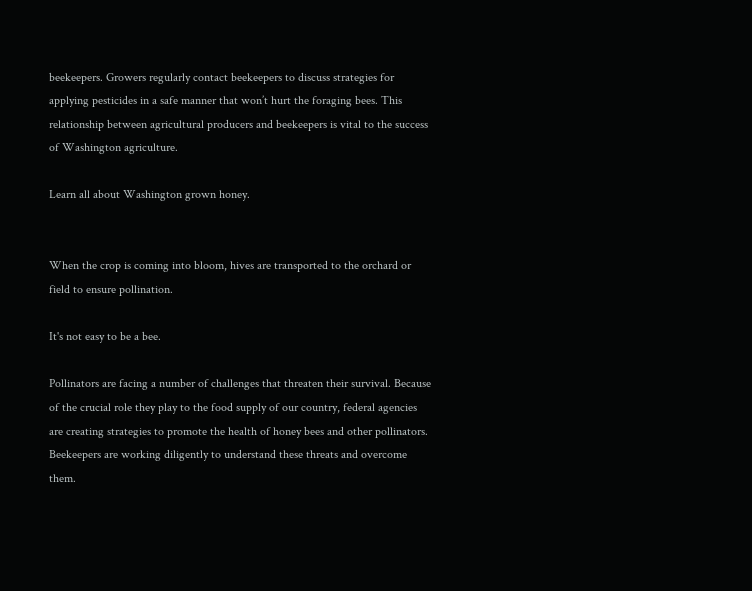beekeepers. Growers regularly contact beekeepers to discuss strategies for applying pesticides in a safe manner that won’t hurt the foraging bees. This relationship between agricultural producers and beekeepers is vital to the success of Washington agriculture.

Learn all about Washington grown honey.


When the crop is coming into bloom, hives are transported to the orchard or field to ensure pollination.

It's not easy to be a bee.

Pollinators are facing a number of challenges that threaten their survival. Because of the crucial role they play to the food supply of our country, federal agencies are creating strategies to promote the health of honey bees and other pollinators. Beekeepers are working diligently to understand these threats and overcome them.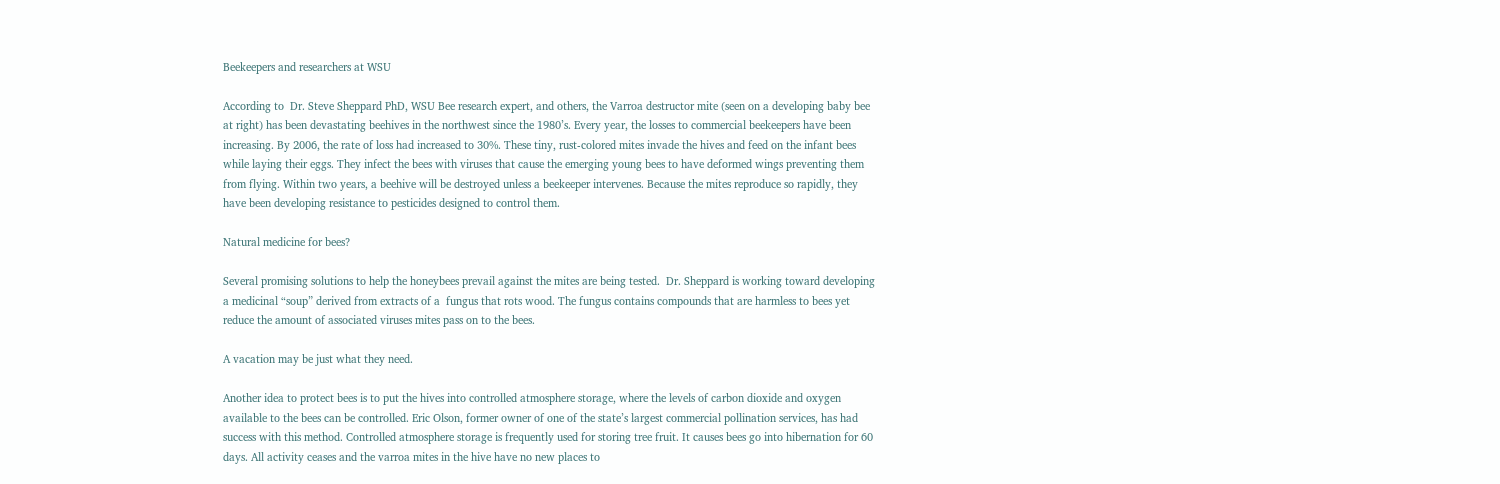Beekeepers and researchers at WSU

According to  Dr. Steve Sheppard PhD, WSU Bee research expert, and others, the Varroa destructor mite (seen on a developing baby bee at right) has been devastating beehives in the northwest since the 1980’s. Every year, the losses to commercial beekeepers have been increasing. By 2006, the rate of loss had increased to 30%. These tiny, rust-colored mites invade the hives and feed on the infant bees while laying their eggs. They infect the bees with viruses that cause the emerging young bees to have deformed wings preventing them from flying. Within two years, a beehive will be destroyed unless a beekeeper intervenes. Because the mites reproduce so rapidly, they have been developing resistance to pesticides designed to control them.

Natural medicine for bees?

Several promising solutions to help the honeybees prevail against the mites are being tested.  Dr. Sheppard is working toward developing a medicinal “soup” derived from extracts of a  fungus that rots wood. The fungus contains compounds that are harmless to bees yet reduce the amount of associated viruses mites pass on to the bees.

A vacation may be just what they need.

Another idea to protect bees is to put the hives into controlled atmosphere storage, where the levels of carbon dioxide and oxygen available to the bees can be controlled. Eric Olson, former owner of one of the state’s largest commercial pollination services, has had success with this method. Controlled atmosphere storage is frequently used for storing tree fruit. It causes bees go into hibernation for 60 days. All activity ceases and the varroa mites in the hive have no new places to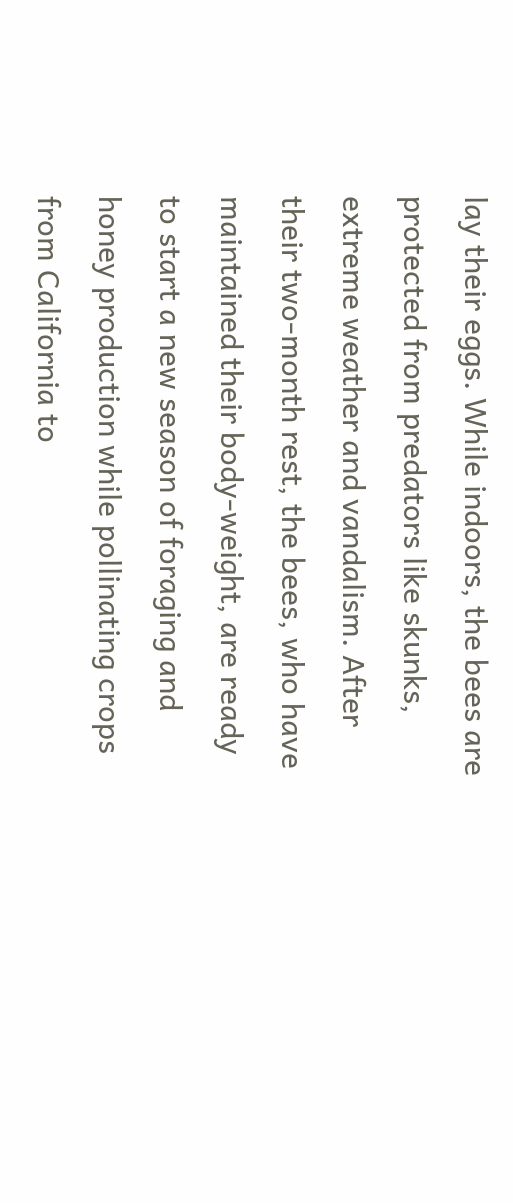lay their eggs. While indoors, the bees are protected from predators like skunks, extreme weather and vandalism. After their two-month rest, the bees, who have maintained their body-weight, are ready to start a new season of foraging and honey production while pollinating crops from California to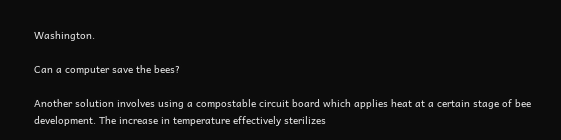Washington.

Can a computer save the bees?

Another solution involves using a compostable circuit board which applies heat at a certain stage of bee development. The increase in temperature effectively sterilizes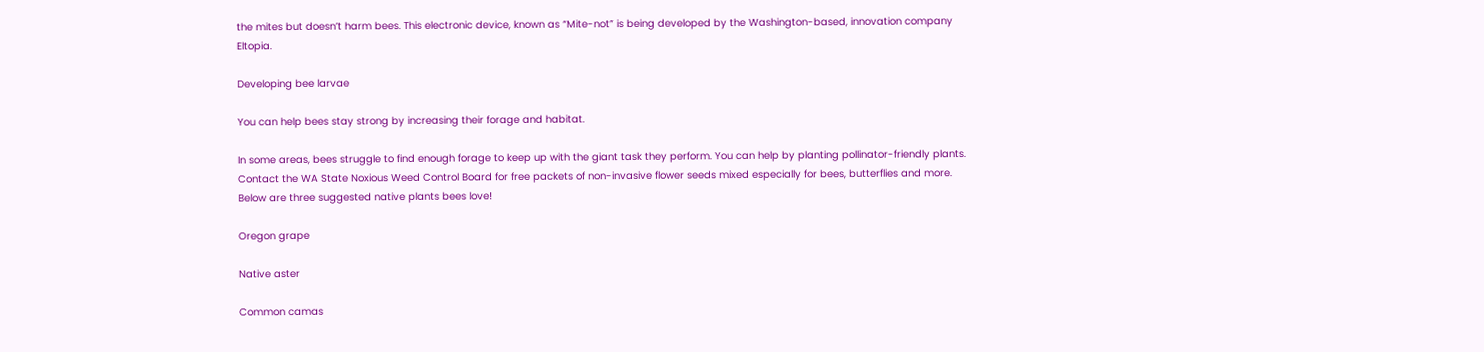the mites but doesn’t harm bees. This electronic device, known as “Mite-not” is being developed by the Washington-based, innovation company Eltopia.

Developing bee larvae

You can help bees stay strong by increasing their forage and habitat.

In some areas, bees struggle to find enough forage to keep up with the giant task they perform. You can help by planting pollinator-friendly plants. Contact the WA State Noxious Weed Control Board for free packets of non-invasive flower seeds mixed especially for bees, butterflies and more. Below are three suggested native plants bees love!

Oregon grape

Native aster

Common camas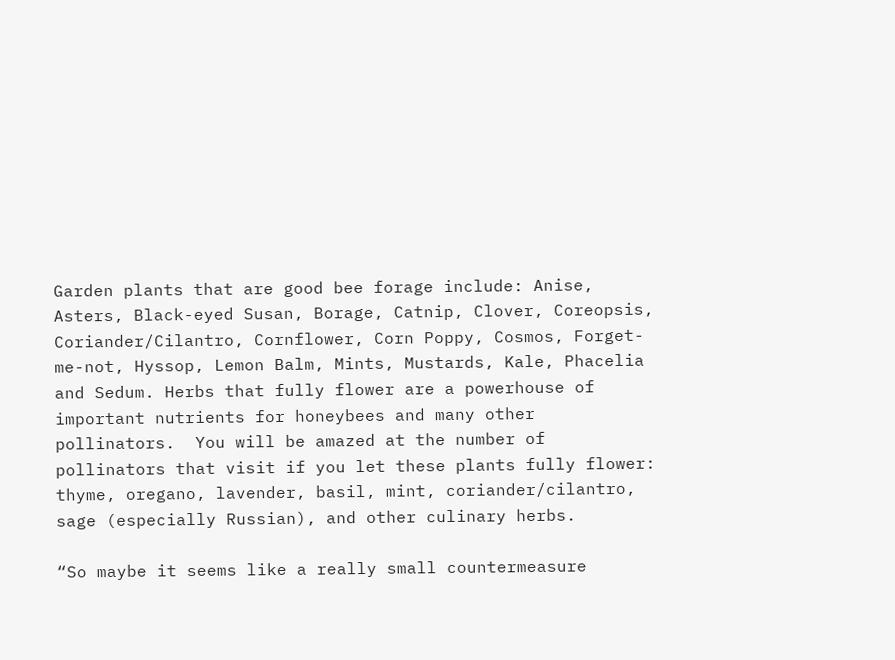Garden plants that are good bee forage include: Anise, Asters, Black-eyed Susan, Borage, Catnip, Clover, Coreopsis, Coriander/Cilantro, Cornflower, Corn Poppy, Cosmos, Forget-me-not, Hyssop, Lemon Balm, Mints, Mustards, Kale, Phacelia and Sedum. Herbs that fully flower are a powerhouse of important nutrients for honeybees and many other pollinators.  You will be amazed at the number of pollinators that visit if you let these plants fully flower: thyme, oregano, lavender, basil, mint, coriander/cilantro, sage (especially Russian), and other culinary herbs.

“So maybe it seems like a really small countermeasure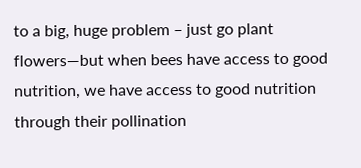to a big, huge problem – just go plant flowers—but when bees have access to good nutrition, we have access to good nutrition through their pollination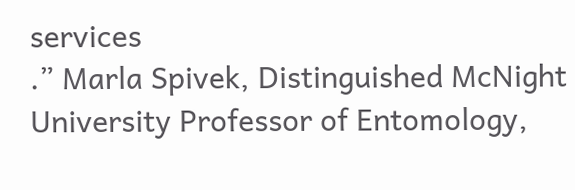services
.” Marla Spivek, Distinguished McNight University Professor of Entomology,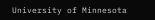University of Minnesota